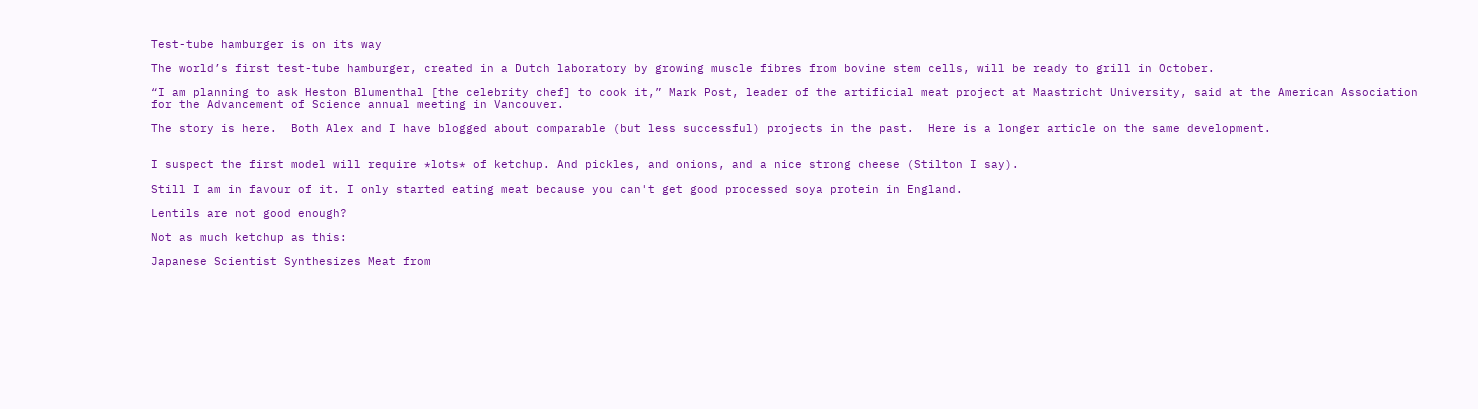Test-tube hamburger is on its way

The world’s first test-tube hamburger, created in a Dutch laboratory by growing muscle fibres from bovine stem cells, will be ready to grill in October.

“I am planning to ask Heston Blumenthal [the celebrity chef] to cook it,” Mark Post, leader of the artificial meat project at Maastricht University, said at the American Association for the Advancement of Science annual meeting in Vancouver.

The story is here.  Both Alex and I have blogged about comparable (but less successful) projects in the past.  Here is a longer article on the same development.


I suspect the first model will require *lots* of ketchup. And pickles, and onions, and a nice strong cheese (Stilton I say).

Still I am in favour of it. I only started eating meat because you can't get good processed soya protein in England.

Lentils are not good enough?

Not as much ketchup as this:

Japanese Scientist Synthesizes Meat from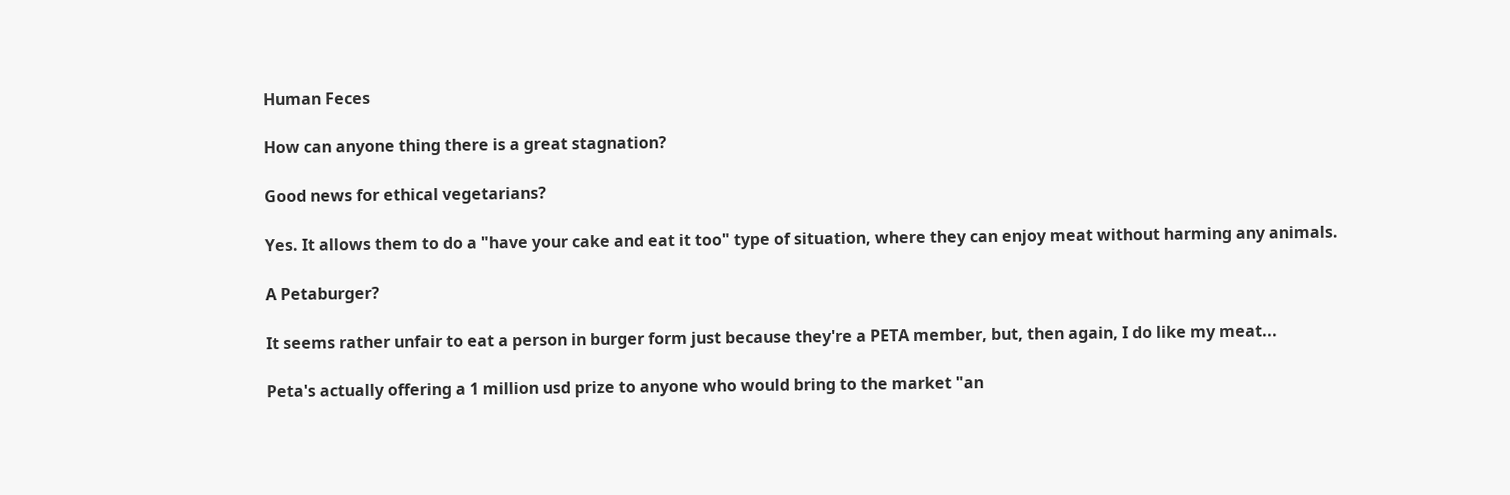Human Feces

How can anyone thing there is a great stagnation?

Good news for ethical vegetarians?

Yes. It allows them to do a "have your cake and eat it too" type of situation, where they can enjoy meat without harming any animals.

A Petaburger?

It seems rather unfair to eat a person in burger form just because they're a PETA member, but, then again, I do like my meat...

Peta's actually offering a 1 million usd prize to anyone who would bring to the market "an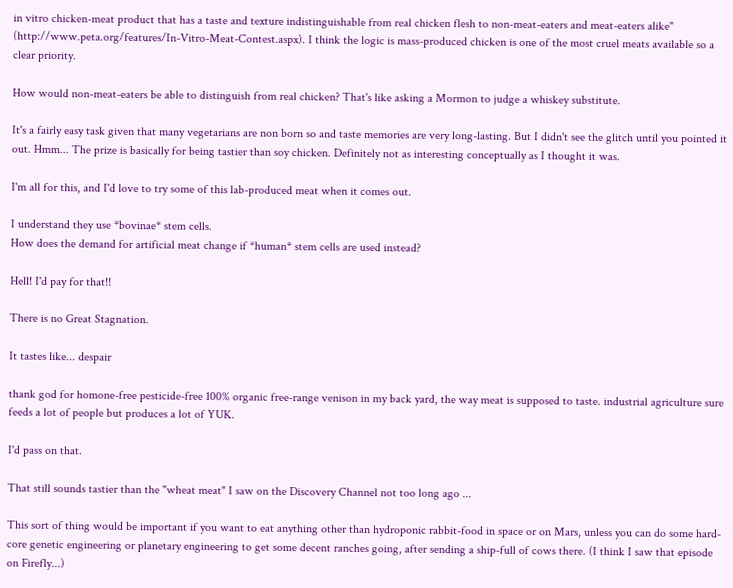in vitro chicken-meat product that has a taste and texture indistinguishable from real chicken flesh to non-meat-eaters and meat-eaters alike" (http://www.peta.org/features/In-Vitro-Meat-Contest.aspx). I think the logic is mass-produced chicken is one of the most cruel meats available so a clear priority.

How would non-meat-eaters be able to distinguish from real chicken? That's like asking a Mormon to judge a whiskey substitute.

It's a fairly easy task given that many vegetarians are non born so and taste memories are very long-lasting. But I didn't see the glitch until you pointed it out. Hmm... The prize is basically for being tastier than soy chicken. Definitely not as interesting conceptually as I thought it was.

I'm all for this, and I'd love to try some of this lab-produced meat when it comes out.

I understand they use *bovinae* stem cells.
How does the demand for artificial meat change if *human* stem cells are used instead?

Hell! I'd pay for that!!

There is no Great Stagnation.

It tastes like... despair

thank god for homone-free pesticide-free 100% organic free-range venison in my back yard, the way meat is supposed to taste. industrial agriculture sure feeds a lot of people but produces a lot of YUK.

I'd pass on that.

That still sounds tastier than the "wheat meat" I saw on the Discovery Channel not too long ago ...

This sort of thing would be important if you want to eat anything other than hydroponic rabbit-food in space or on Mars, unless you can do some hard-core genetic engineering or planetary engineering to get some decent ranches going, after sending a ship-full of cows there. (I think I saw that episode on Firefly...)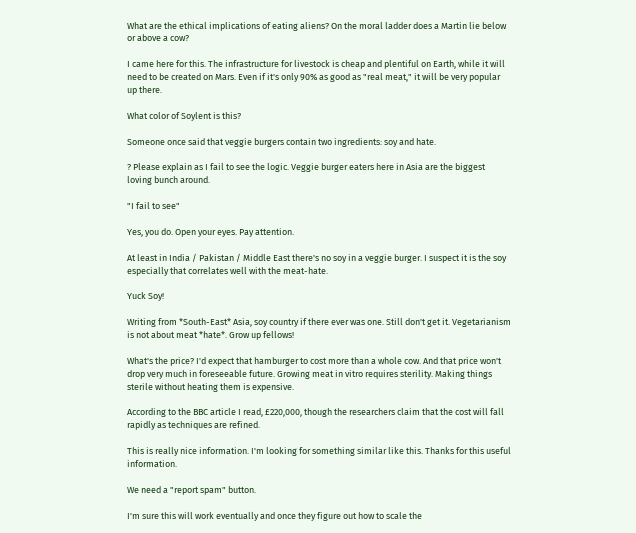What are the ethical implications of eating aliens? On the moral ladder does a Martin lie below or above a cow?

I came here for this. The infrastructure for livestock is cheap and plentiful on Earth, while it will need to be created on Mars. Even if it's only 90% as good as "real meat," it will be very popular up there.

What color of Soylent is this?

Someone once said that veggie burgers contain two ingredients: soy and hate.

? Please explain as I fail to see the logic. Veggie burger eaters here in Asia are the biggest loving bunch around.

"I fail to see"

Yes, you do. Open your eyes. Pay attention.

At least in India / Pakistan / Middle East there's no soy in a veggie burger. I suspect it is the soy especially that correlates well with the meat-hate.

Yuck Soy!

Writing from *South-East* Asia, soy country if there ever was one. Still don't get it. Vegetarianism is not about meat *hate*. Grow up fellows!

What's the price? I'd expect that hamburger to cost more than a whole cow. And that price won't drop very much in foreseeable future. Growing meat in vitro requires sterility. Making things sterile without heating them is expensive.

According to the BBC article I read, £220,000, though the researchers claim that the cost will fall rapidly as techniques are refined.

This is really nice information. I'm looking for something similar like this. Thanks for this useful information.

We need a "report spam" button.

I'm sure this will work eventually and once they figure out how to scale the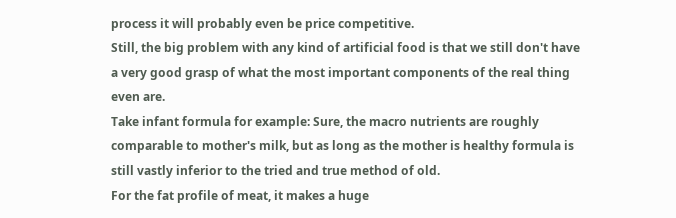process it will probably even be price competitive.
Still, the big problem with any kind of artificial food is that we still don't have a very good grasp of what the most important components of the real thing even are.
Take infant formula for example: Sure, the macro nutrients are roughly comparable to mother's milk, but as long as the mother is healthy formula is still vastly inferior to the tried and true method of old.
For the fat profile of meat, it makes a huge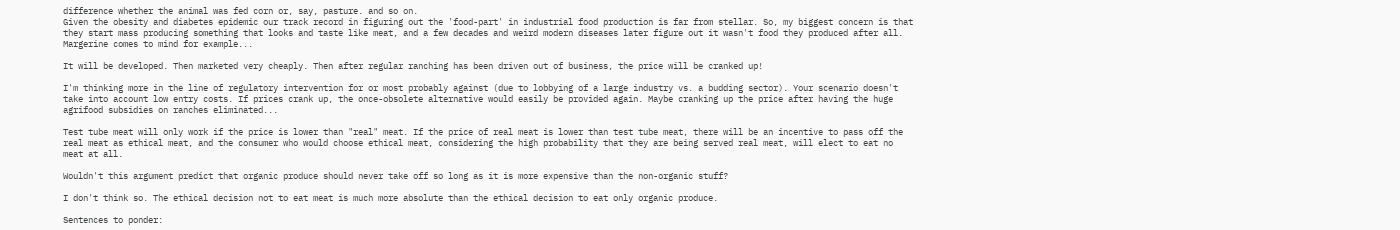difference whether the animal was fed corn or, say, pasture. and so on.
Given the obesity and diabetes epidemic our track record in figuring out the 'food-part' in industrial food production is far from stellar. So, my biggest concern is that they start mass producing something that looks and taste like meat, and a few decades and weird modern diseases later figure out it wasn't food they produced after all. Margerine comes to mind for example...

It will be developed. Then marketed very cheaply. Then after regular ranching has been driven out of business, the price will be cranked up!

I'm thinking more in the line of regulatory intervention for or most probably against (due to lobbying of a large industry vs. a budding sector). Your scenario doesn't take into account low entry costs. If prices crank up, the once-obsolete alternative would easily be provided again. Maybe cranking up the price after having the huge agrifood subsidies on ranches eliminated...

Test tube meat will only work if the price is lower than "real" meat. If the price of real meat is lower than test tube meat, there will be an incentive to pass off the real meat as ethical meat, and the consumer who would choose ethical meat, considering the high probability that they are being served real meat, will elect to eat no meat at all.

Wouldn't this argument predict that organic produce should never take off so long as it is more expensive than the non-organic stuff?

I don't think so. The ethical decision not to eat meat is much more absolute than the ethical decision to eat only organic produce.

Sentences to ponder: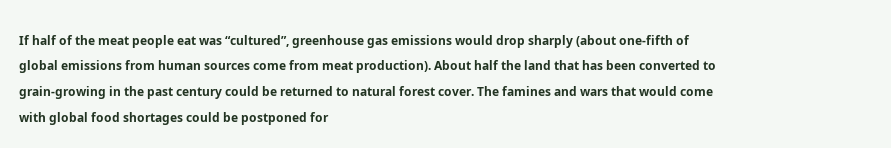If half of the meat people eat was “cultured”, greenhouse gas emissions would drop sharply (about one-fifth of global emissions from human sources come from meat production). About half the land that has been converted to grain-growing in the past century could be returned to natural forest cover. The famines and wars that would come with global food shortages could be postponed for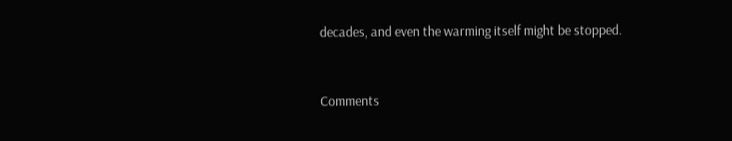decades, and even the warming itself might be stopped.


Comments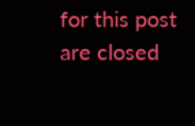for this post are closed